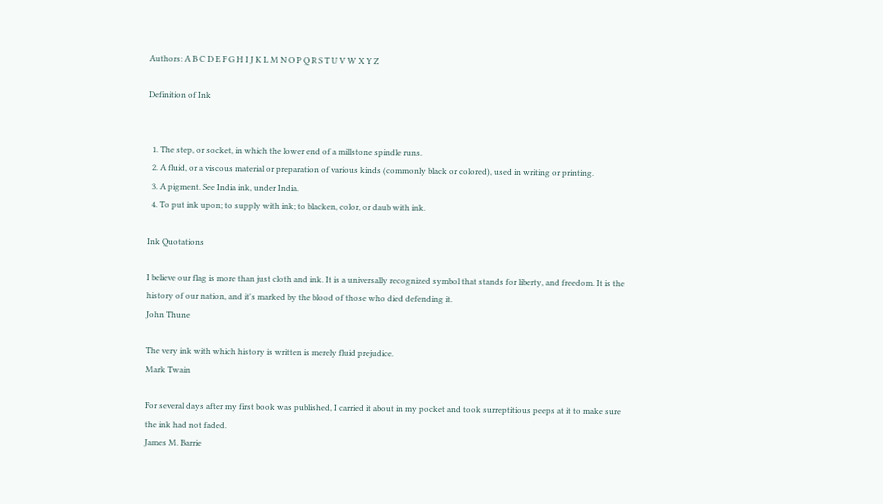Authors: A B C D E F G H I J K L M N O P Q R S T U V W X Y Z

Definition of Ink


  1. The step, or socket, in which the lower end of a millstone spindle runs.
  2. A fluid, or a viscous material or preparation of various kinds (commonly black or colored), used in writing or printing.
  3. A pigment. See India ink, under India.
  4. To put ink upon; to supply with ink; to blacken, color, or daub with ink.

Ink Quotations

I believe our flag is more than just cloth and ink. It is a universally recognized symbol that stands for liberty, and freedom. It is the history of our nation, and it's marked by the blood of those who died defending it.
John Thune

The very ink with which history is written is merely fluid prejudice.
Mark Twain

For several days after my first book was published, I carried it about in my pocket and took surreptitious peeps at it to make sure the ink had not faded.
James M. Barrie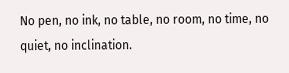No pen, no ink, no table, no room, no time, no quiet, no inclination.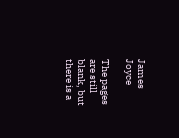James Joyce

The pages are still blank, but there is a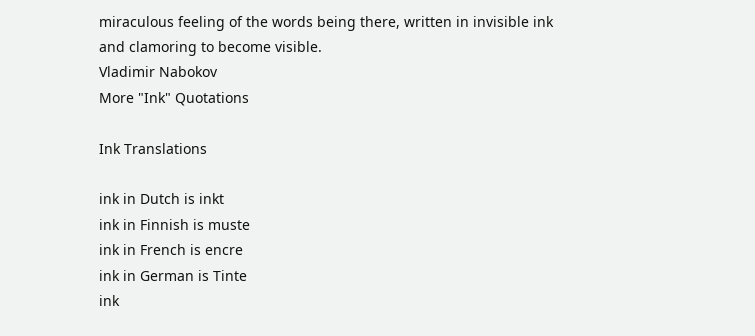miraculous feeling of the words being there, written in invisible ink and clamoring to become visible.
Vladimir Nabokov
More "Ink" Quotations

Ink Translations

ink in Dutch is inkt
ink in Finnish is muste
ink in French is encre
ink in German is Tinte
ink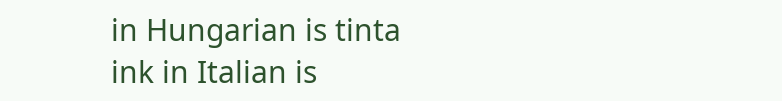in Hungarian is tinta
ink in Italian is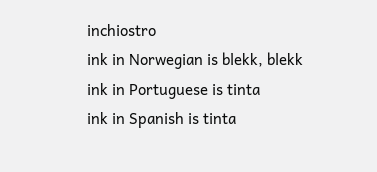inchiostro
ink in Norwegian is blekk, blekk
ink in Portuguese is tinta
ink in Spanish is tinta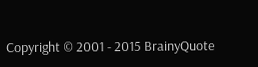Copyright © 2001 - 2015 BrainyQuote